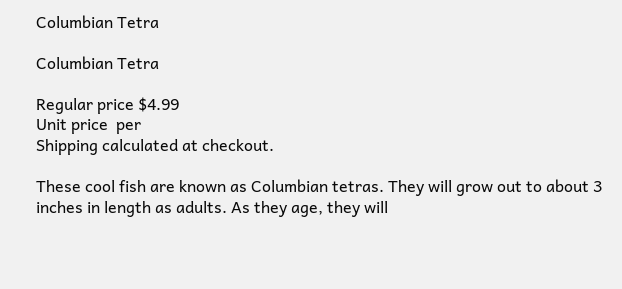Columbian Tetra

Columbian Tetra

Regular price $4.99
Unit price  per
Shipping calculated at checkout.

These cool fish are known as Columbian tetras. They will grow out to about 3 inches in length as adults. As they age, they will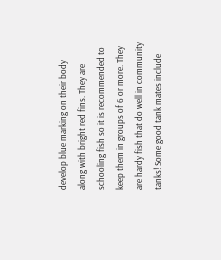develop blue marking on their body along with bright red fins. They are schooling fish so it is recommended to keep them in groups of 6 or more. They are hardy fish that do well in community tanks! Some good tank mates include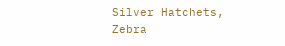Silver Hatchets, Zebra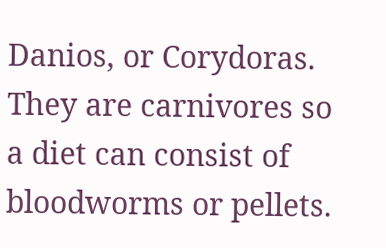Danios, or Corydoras. They are carnivores so a diet can consist of bloodworms or pellets.